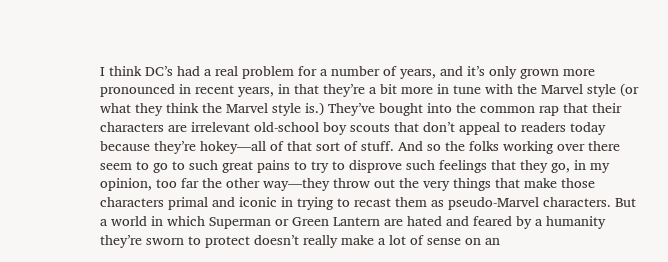I think DC’s had a real problem for a number of years, and it’s only grown more pronounced in recent years, in that they’re a bit more in tune with the Marvel style (or what they think the Marvel style is.) They’ve bought into the common rap that their characters are irrelevant old-school boy scouts that don’t appeal to readers today because they’re hokey—all of that sort of stuff. And so the folks working over there seem to go to such great pains to try to disprove such feelings that they go, in my opinion, too far the other way—they throw out the very things that make those characters primal and iconic in trying to recast them as pseudo-Marvel characters. But a world in which Superman or Green Lantern are hated and feared by a humanity they’re sworn to protect doesn’t really make a lot of sense on an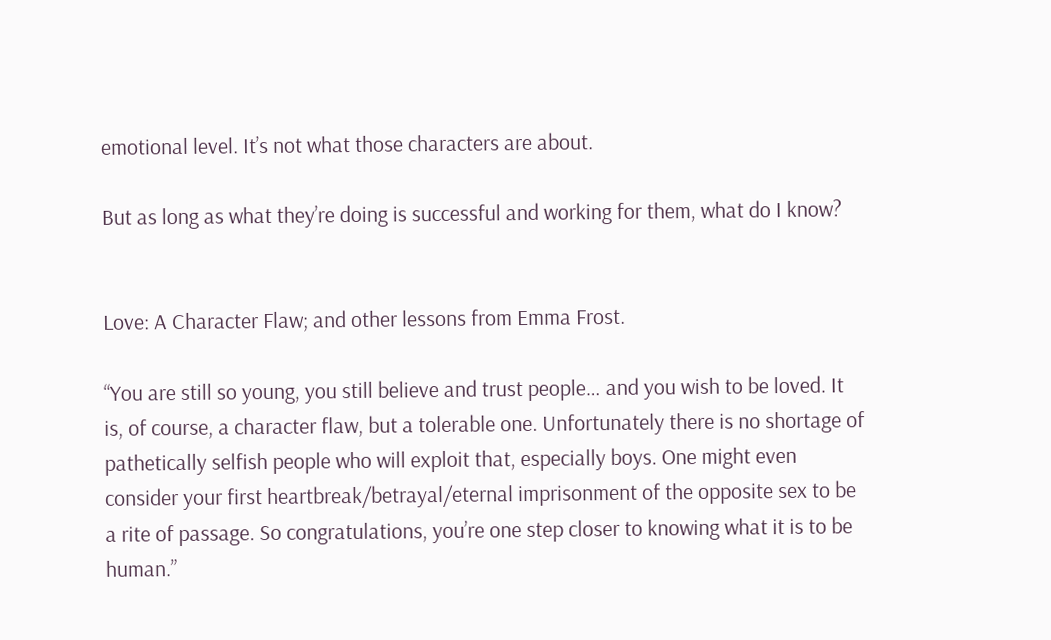emotional level. It’s not what those characters are about.

But as long as what they’re doing is successful and working for them, what do I know?


Love: A Character Flaw; and other lessons from Emma Frost.

“You are still so young, you still believe and trust people… and you wish to be loved. It is, of course, a character flaw, but a tolerable one. Unfortunately there is no shortage of pathetically selfish people who will exploit that, especially boys. One might even consider your first heartbreak/betrayal/eternal imprisonment of the opposite sex to be a rite of passage. So congratulations, you’re one step closer to knowing what it is to be human.”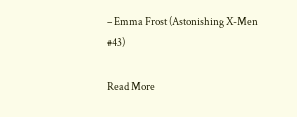– Emma Frost (Astonishing X-Men #43)

Read More